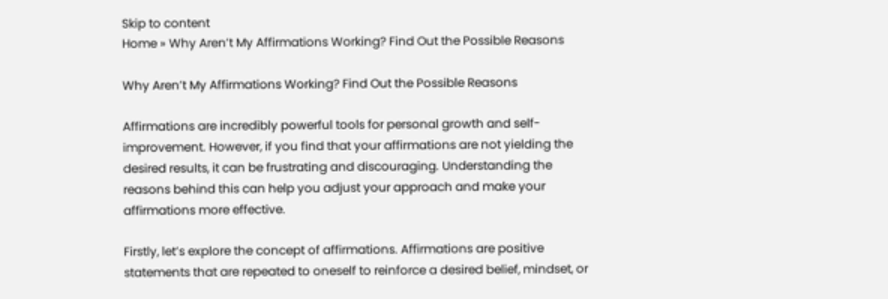Skip to content
Home » Why Aren’t My Affirmations Working? Find Out the Possible Reasons

Why Aren’t My Affirmations Working? Find Out the Possible Reasons

Affirmations are incredibly powerful tools for personal growth and self-improvement. However, if you find that your affirmations are not yielding the desired results, it can be frustrating and discouraging. Understanding the reasons behind this can help you adjust your approach and make your affirmations more effective.

Firstly, let’s explore the concept of affirmations. Affirmations are positive statements that are repeated to oneself to reinforce a desired belief, mindset, or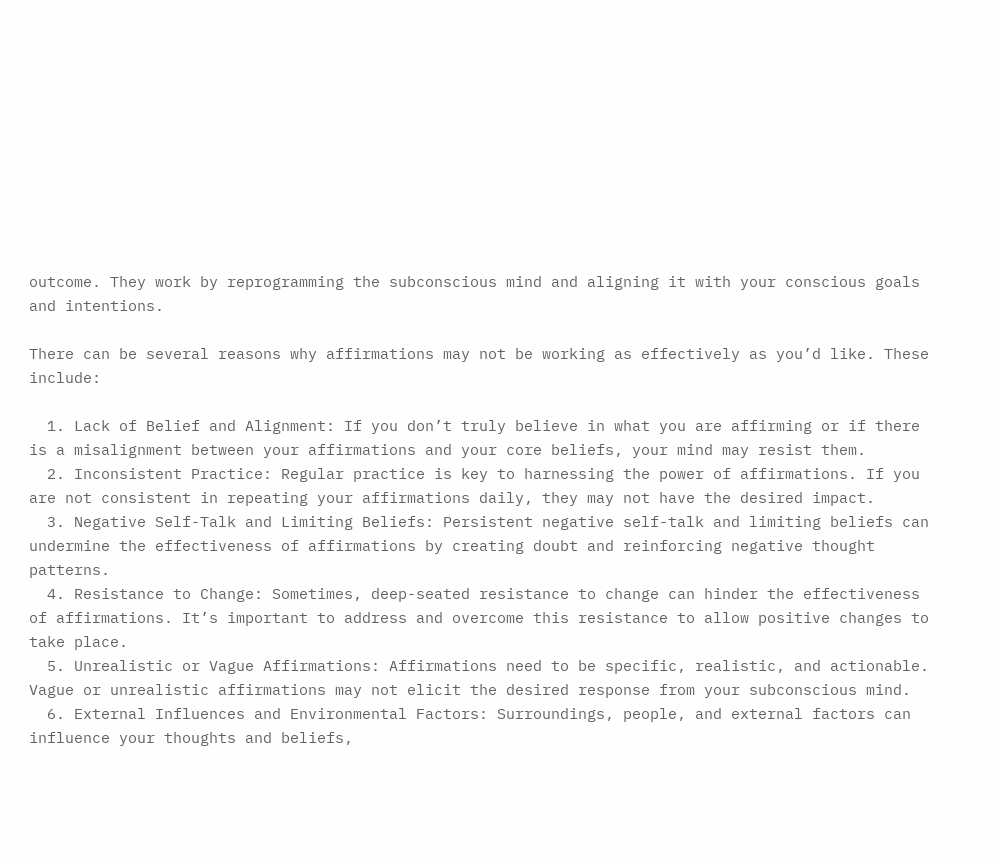outcome. They work by reprogramming the subconscious mind and aligning it with your conscious goals and intentions.

There can be several reasons why affirmations may not be working as effectively as you’d like. These include:

  1. Lack of Belief and Alignment: If you don’t truly believe in what you are affirming or if there is a misalignment between your affirmations and your core beliefs, your mind may resist them.
  2. Inconsistent Practice: Regular practice is key to harnessing the power of affirmations. If you are not consistent in repeating your affirmations daily, they may not have the desired impact.
  3. Negative Self-Talk and Limiting Beliefs: Persistent negative self-talk and limiting beliefs can undermine the effectiveness of affirmations by creating doubt and reinforcing negative thought patterns.
  4. Resistance to Change: Sometimes, deep-seated resistance to change can hinder the effectiveness of affirmations. It’s important to address and overcome this resistance to allow positive changes to take place.
  5. Unrealistic or Vague Affirmations: Affirmations need to be specific, realistic, and actionable. Vague or unrealistic affirmations may not elicit the desired response from your subconscious mind.
  6. External Influences and Environmental Factors: Surroundings, people, and external factors can influence your thoughts and beliefs,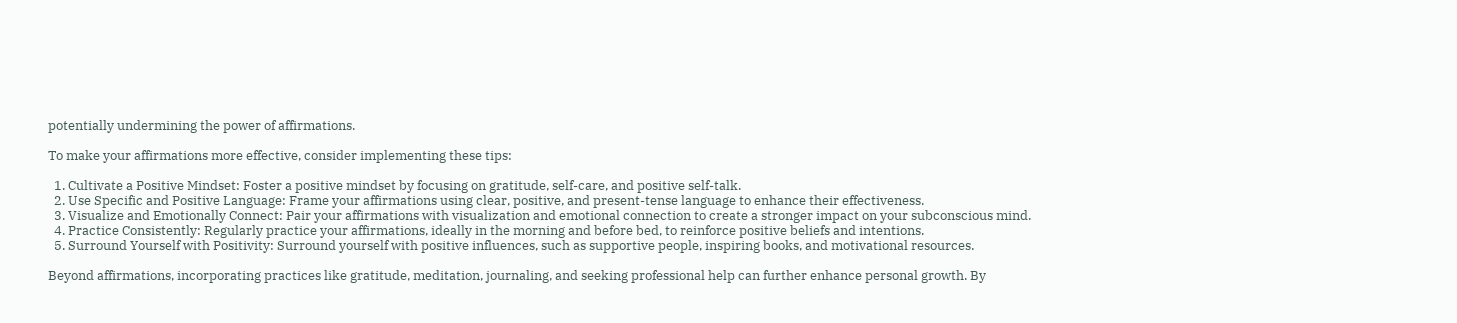potentially undermining the power of affirmations.

To make your affirmations more effective, consider implementing these tips:

  1. Cultivate a Positive Mindset: Foster a positive mindset by focusing on gratitude, self-care, and positive self-talk.
  2. Use Specific and Positive Language: Frame your affirmations using clear, positive, and present-tense language to enhance their effectiveness.
  3. Visualize and Emotionally Connect: Pair your affirmations with visualization and emotional connection to create a stronger impact on your subconscious mind.
  4. Practice Consistently: Regularly practice your affirmations, ideally in the morning and before bed, to reinforce positive beliefs and intentions.
  5. Surround Yourself with Positivity: Surround yourself with positive influences, such as supportive people, inspiring books, and motivational resources.

Beyond affirmations, incorporating practices like gratitude, meditation, journaling, and seeking professional help can further enhance personal growth. By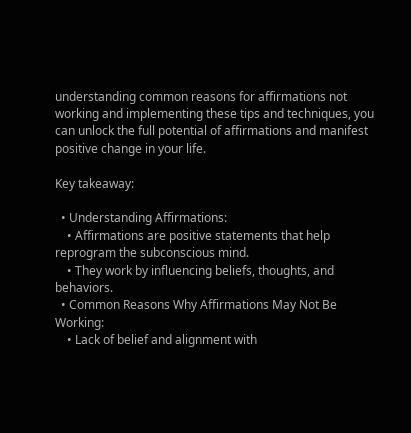understanding common reasons for affirmations not working and implementing these tips and techniques, you can unlock the full potential of affirmations and manifest positive change in your life.

Key takeaway:

  • Understanding Affirmations:
    • Affirmations are positive statements that help reprogram the subconscious mind.
    • They work by influencing beliefs, thoughts, and behaviors.
  • Common Reasons Why Affirmations May Not Be Working:
    • Lack of belief and alignment with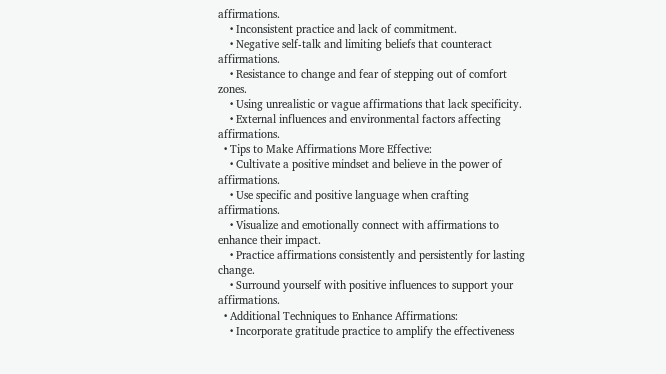affirmations.
    • Inconsistent practice and lack of commitment.
    • Negative self-talk and limiting beliefs that counteract affirmations.
    • Resistance to change and fear of stepping out of comfort zones.
    • Using unrealistic or vague affirmations that lack specificity.
    • External influences and environmental factors affecting affirmations.
  • Tips to Make Affirmations More Effective:
    • Cultivate a positive mindset and believe in the power of affirmations.
    • Use specific and positive language when crafting affirmations.
    • Visualize and emotionally connect with affirmations to enhance their impact.
    • Practice affirmations consistently and persistently for lasting change.
    • Surround yourself with positive influences to support your affirmations.
  • Additional Techniques to Enhance Affirmations:
    • Incorporate gratitude practice to amplify the effectiveness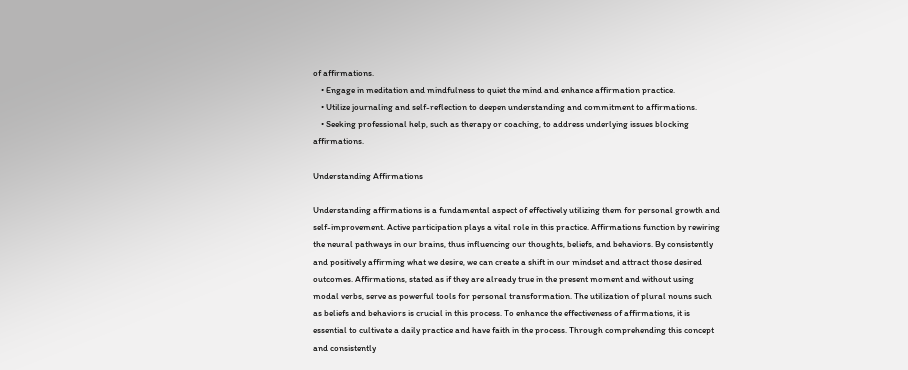of affirmations.
    • Engage in meditation and mindfulness to quiet the mind and enhance affirmation practice.
    • Utilize journaling and self-reflection to deepen understanding and commitment to affirmations.
    • Seeking professional help, such as therapy or coaching, to address underlying issues blocking affirmations.

Understanding Affirmations

Understanding affirmations is a fundamental aspect of effectively utilizing them for personal growth and self-improvement. Active participation plays a vital role in this practice. Affirmations function by rewiring the neural pathways in our brains, thus influencing our thoughts, beliefs, and behaviors. By consistently and positively affirming what we desire, we can create a shift in our mindset and attract those desired outcomes. Affirmations, stated as if they are already true in the present moment and without using modal verbs, serve as powerful tools for personal transformation. The utilization of plural nouns such as beliefs and behaviors is crucial in this process. To enhance the effectiveness of affirmations, it is essential to cultivate a daily practice and have faith in the process. Through comprehending this concept and consistently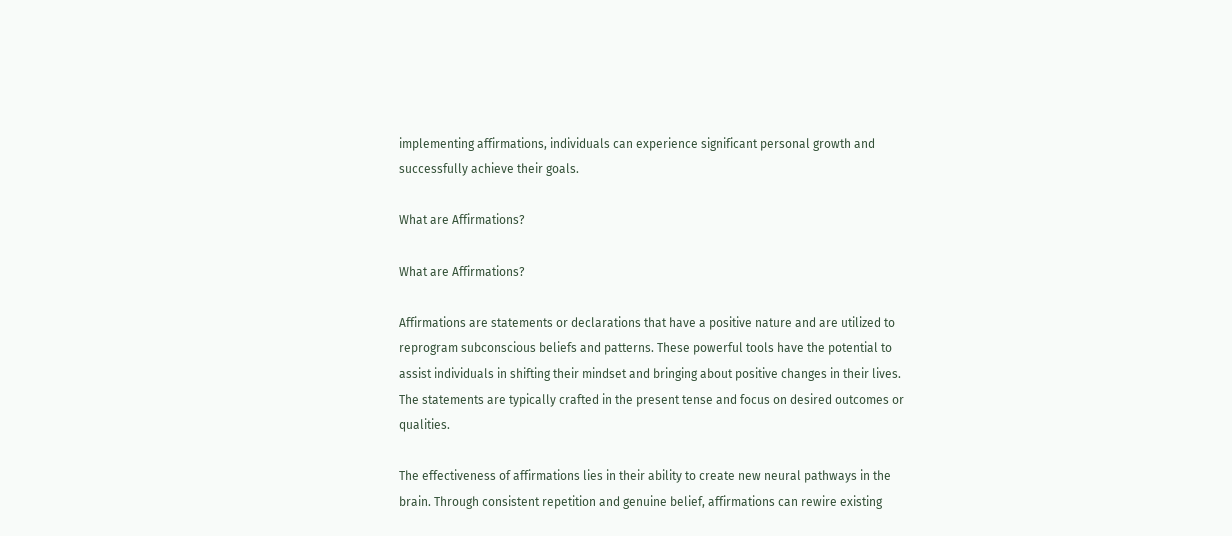implementing affirmations, individuals can experience significant personal growth and successfully achieve their goals.

What are Affirmations?

What are Affirmations?

Affirmations are statements or declarations that have a positive nature and are utilized to reprogram subconscious beliefs and patterns. These powerful tools have the potential to assist individuals in shifting their mindset and bringing about positive changes in their lives. The statements are typically crafted in the present tense and focus on desired outcomes or qualities.

The effectiveness of affirmations lies in their ability to create new neural pathways in the brain. Through consistent repetition and genuine belief, affirmations can rewire existing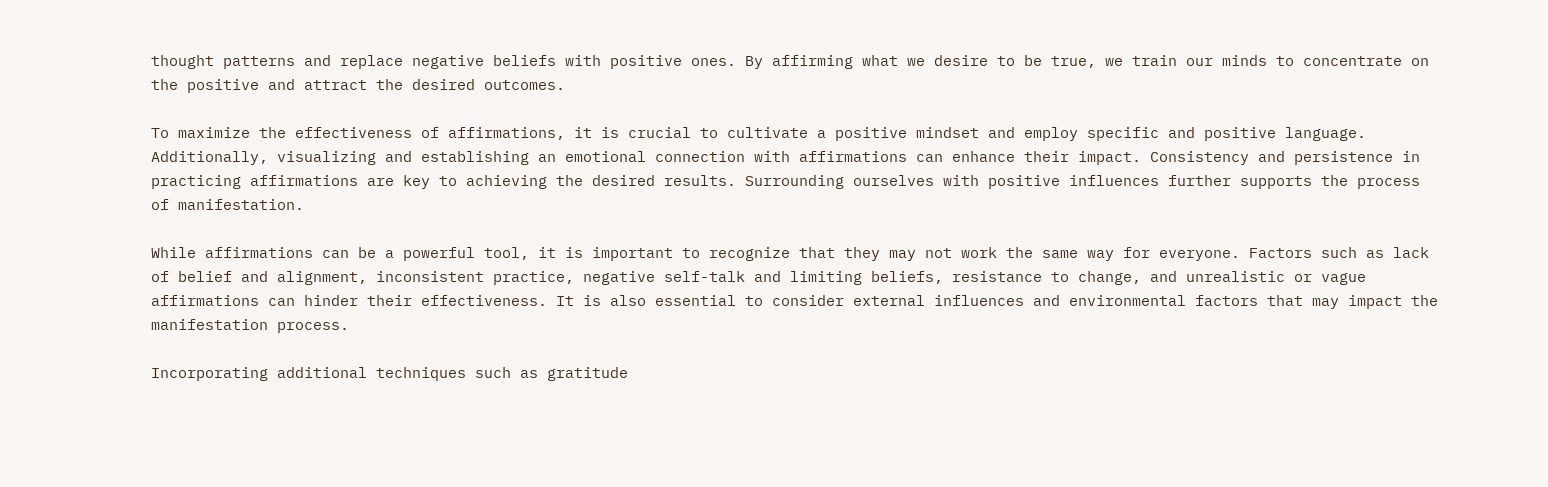thought patterns and replace negative beliefs with positive ones. By affirming what we desire to be true, we train our minds to concentrate on the positive and attract the desired outcomes.

To maximize the effectiveness of affirmations, it is crucial to cultivate a positive mindset and employ specific and positive language. Additionally, visualizing and establishing an emotional connection with affirmations can enhance their impact. Consistency and persistence in practicing affirmations are key to achieving the desired results. Surrounding ourselves with positive influences further supports the process of manifestation.

While affirmations can be a powerful tool, it is important to recognize that they may not work the same way for everyone. Factors such as lack of belief and alignment, inconsistent practice, negative self-talk and limiting beliefs, resistance to change, and unrealistic or vague affirmations can hinder their effectiveness. It is also essential to consider external influences and environmental factors that may impact the manifestation process.

Incorporating additional techniques such as gratitude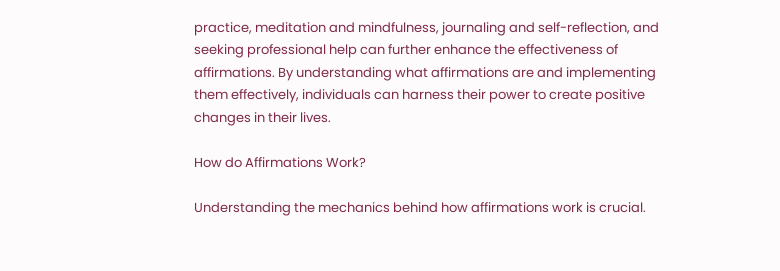practice, meditation and mindfulness, journaling and self-reflection, and seeking professional help can further enhance the effectiveness of affirmations. By understanding what affirmations are and implementing them effectively, individuals can harness their power to create positive changes in their lives.

How do Affirmations Work?

Understanding the mechanics behind how affirmations work is crucial.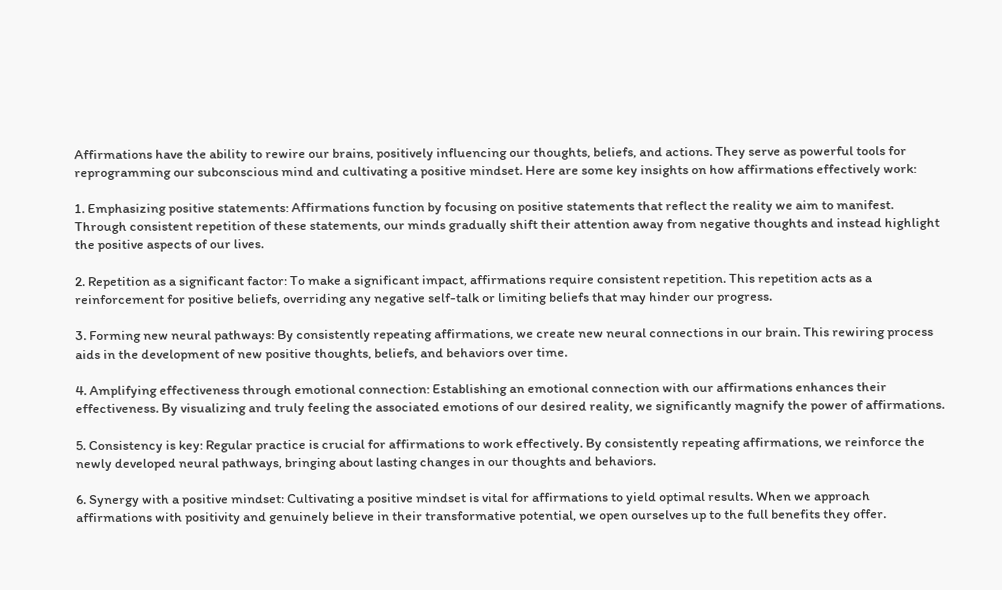Affirmations have the ability to rewire our brains, positively influencing our thoughts, beliefs, and actions. They serve as powerful tools for reprogramming our subconscious mind and cultivating a positive mindset. Here are some key insights on how affirmations effectively work:

1. Emphasizing positive statements: Affirmations function by focusing on positive statements that reflect the reality we aim to manifest. Through consistent repetition of these statements, our minds gradually shift their attention away from negative thoughts and instead highlight the positive aspects of our lives.

2. Repetition as a significant factor: To make a significant impact, affirmations require consistent repetition. This repetition acts as a reinforcement for positive beliefs, overriding any negative self-talk or limiting beliefs that may hinder our progress.

3. Forming new neural pathways: By consistently repeating affirmations, we create new neural connections in our brain. This rewiring process aids in the development of new positive thoughts, beliefs, and behaviors over time.

4. Amplifying effectiveness through emotional connection: Establishing an emotional connection with our affirmations enhances their effectiveness. By visualizing and truly feeling the associated emotions of our desired reality, we significantly magnify the power of affirmations.

5. Consistency is key: Regular practice is crucial for affirmations to work effectively. By consistently repeating affirmations, we reinforce the newly developed neural pathways, bringing about lasting changes in our thoughts and behaviors.

6. Synergy with a positive mindset: Cultivating a positive mindset is vital for affirmations to yield optimal results. When we approach affirmations with positivity and genuinely believe in their transformative potential, we open ourselves up to the full benefits they offer.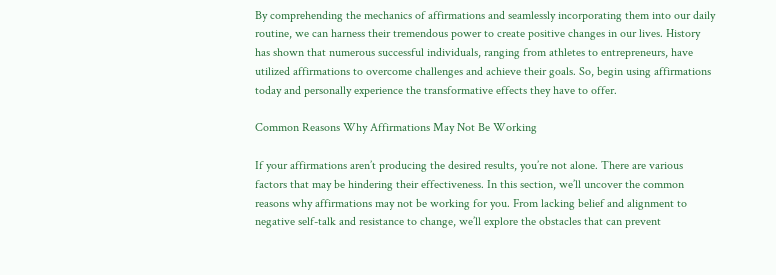By comprehending the mechanics of affirmations and seamlessly incorporating them into our daily routine, we can harness their tremendous power to create positive changes in our lives. History has shown that numerous successful individuals, ranging from athletes to entrepreneurs, have utilized affirmations to overcome challenges and achieve their goals. So, begin using affirmations today and personally experience the transformative effects they have to offer.

Common Reasons Why Affirmations May Not Be Working

If your affirmations aren’t producing the desired results, you’re not alone. There are various factors that may be hindering their effectiveness. In this section, we’ll uncover the common reasons why affirmations may not be working for you. From lacking belief and alignment to negative self-talk and resistance to change, we’ll explore the obstacles that can prevent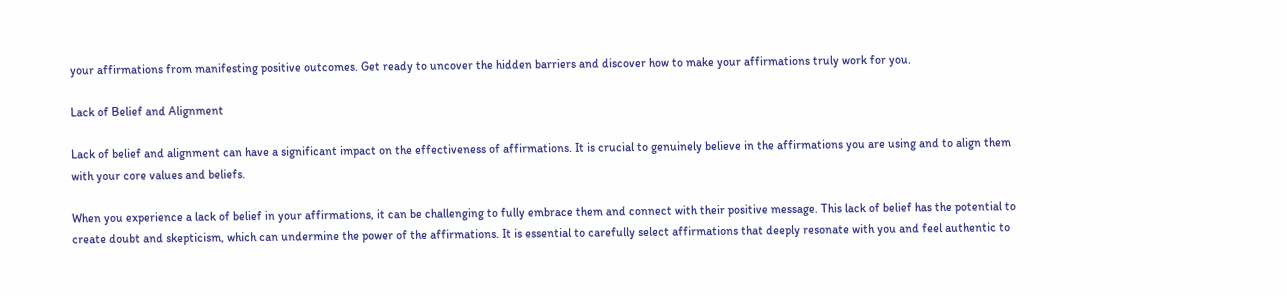your affirmations from manifesting positive outcomes. Get ready to uncover the hidden barriers and discover how to make your affirmations truly work for you.

Lack of Belief and Alignment

Lack of belief and alignment can have a significant impact on the effectiveness of affirmations. It is crucial to genuinely believe in the affirmations you are using and to align them with your core values and beliefs.

When you experience a lack of belief in your affirmations, it can be challenging to fully embrace them and connect with their positive message. This lack of belief has the potential to create doubt and skepticism, which can undermine the power of the affirmations. It is essential to carefully select affirmations that deeply resonate with you and feel authentic to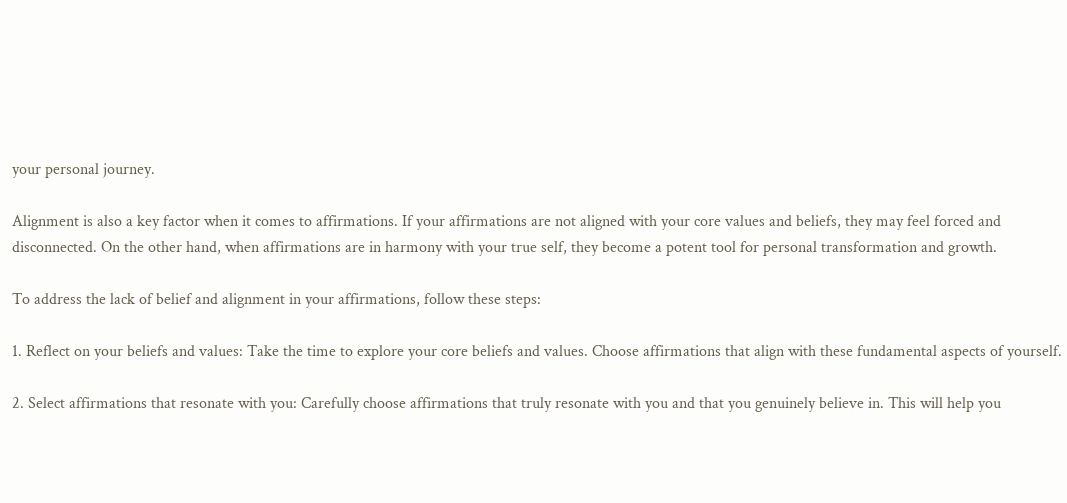your personal journey.

Alignment is also a key factor when it comes to affirmations. If your affirmations are not aligned with your core values and beliefs, they may feel forced and disconnected. On the other hand, when affirmations are in harmony with your true self, they become a potent tool for personal transformation and growth.

To address the lack of belief and alignment in your affirmations, follow these steps:

1. Reflect on your beliefs and values: Take the time to explore your core beliefs and values. Choose affirmations that align with these fundamental aspects of yourself.

2. Select affirmations that resonate with you: Carefully choose affirmations that truly resonate with you and that you genuinely believe in. This will help you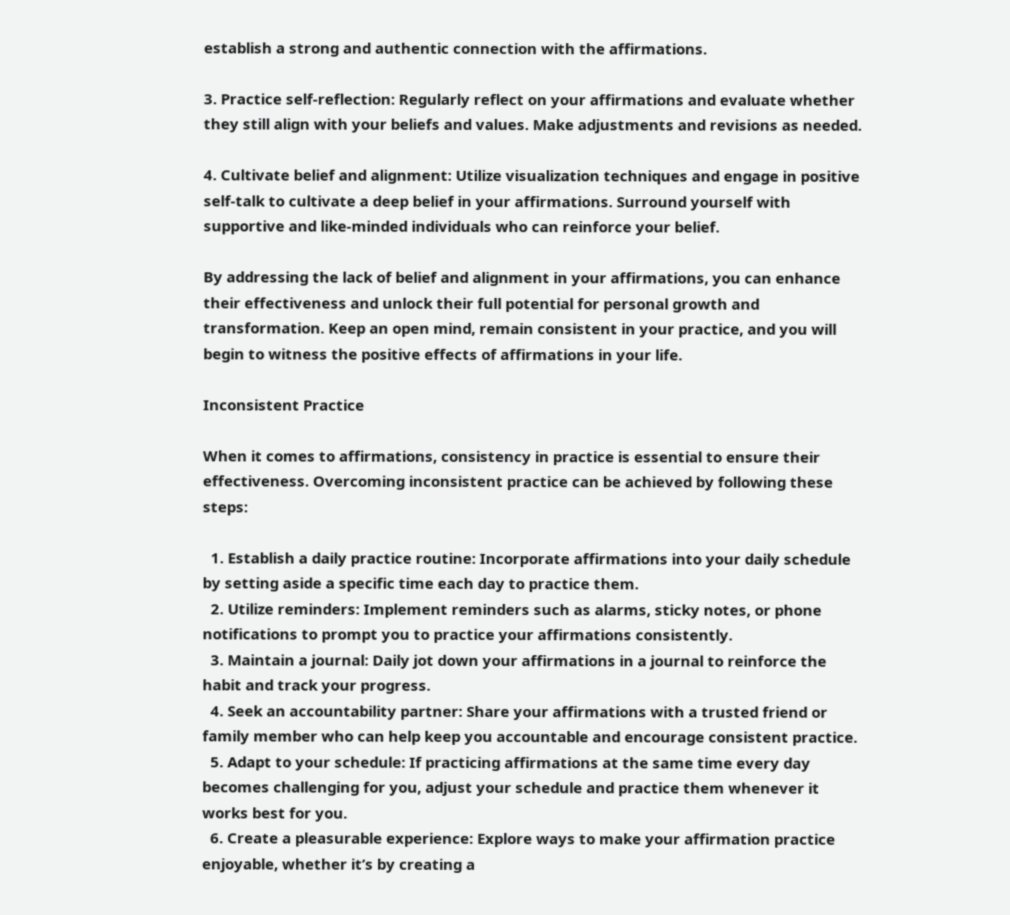establish a strong and authentic connection with the affirmations.

3. Practice self-reflection: Regularly reflect on your affirmations and evaluate whether they still align with your beliefs and values. Make adjustments and revisions as needed.

4. Cultivate belief and alignment: Utilize visualization techniques and engage in positive self-talk to cultivate a deep belief in your affirmations. Surround yourself with supportive and like-minded individuals who can reinforce your belief.

By addressing the lack of belief and alignment in your affirmations, you can enhance their effectiveness and unlock their full potential for personal growth and transformation. Keep an open mind, remain consistent in your practice, and you will begin to witness the positive effects of affirmations in your life.

Inconsistent Practice

When it comes to affirmations, consistency in practice is essential to ensure their effectiveness. Overcoming inconsistent practice can be achieved by following these steps:

  1. Establish a daily practice routine: Incorporate affirmations into your daily schedule by setting aside a specific time each day to practice them.
  2. Utilize reminders: Implement reminders such as alarms, sticky notes, or phone notifications to prompt you to practice your affirmations consistently.
  3. Maintain a journal: Daily jot down your affirmations in a journal to reinforce the habit and track your progress.
  4. Seek an accountability partner: Share your affirmations with a trusted friend or family member who can help keep you accountable and encourage consistent practice.
  5. Adapt to your schedule: If practicing affirmations at the same time every day becomes challenging for you, adjust your schedule and practice them whenever it works best for you.
  6. Create a pleasurable experience: Explore ways to make your affirmation practice enjoyable, whether it’s by creating a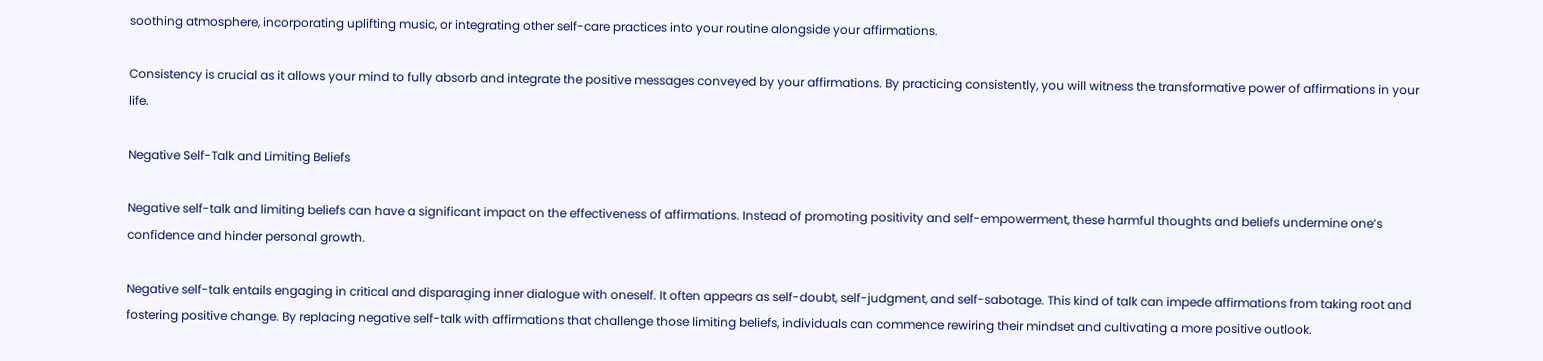soothing atmosphere, incorporating uplifting music, or integrating other self-care practices into your routine alongside your affirmations.

Consistency is crucial as it allows your mind to fully absorb and integrate the positive messages conveyed by your affirmations. By practicing consistently, you will witness the transformative power of affirmations in your life.

Negative Self-Talk and Limiting Beliefs

Negative self-talk and limiting beliefs can have a significant impact on the effectiveness of affirmations. Instead of promoting positivity and self-empowerment, these harmful thoughts and beliefs undermine one’s confidence and hinder personal growth.

Negative self-talk entails engaging in critical and disparaging inner dialogue with oneself. It often appears as self-doubt, self-judgment, and self-sabotage. This kind of talk can impede affirmations from taking root and fostering positive change. By replacing negative self-talk with affirmations that challenge those limiting beliefs, individuals can commence rewiring their mindset and cultivating a more positive outlook.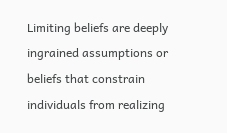Limiting beliefs are deeply ingrained assumptions or beliefs that constrain individuals from realizing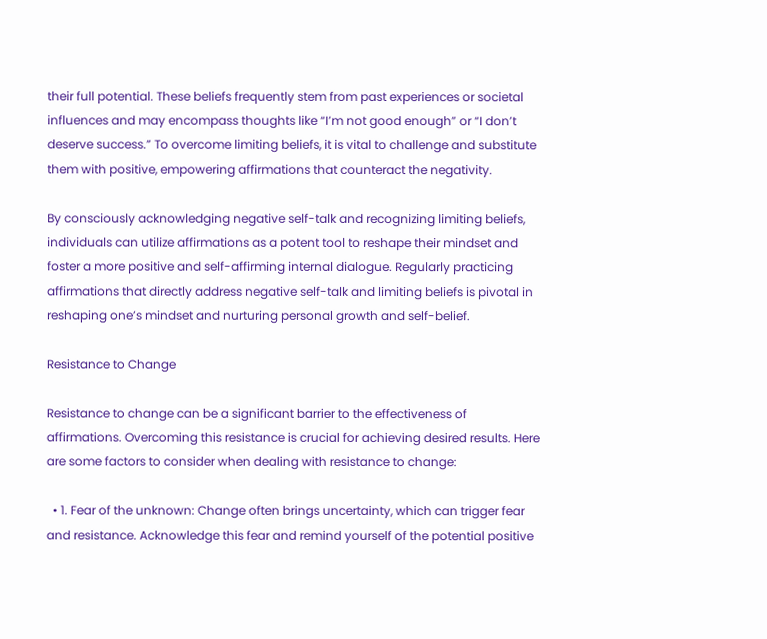their full potential. These beliefs frequently stem from past experiences or societal influences and may encompass thoughts like “I’m not good enough” or “I don’t deserve success.” To overcome limiting beliefs, it is vital to challenge and substitute them with positive, empowering affirmations that counteract the negativity.

By consciously acknowledging negative self-talk and recognizing limiting beliefs, individuals can utilize affirmations as a potent tool to reshape their mindset and foster a more positive and self-affirming internal dialogue. Regularly practicing affirmations that directly address negative self-talk and limiting beliefs is pivotal in reshaping one’s mindset and nurturing personal growth and self-belief.

Resistance to Change

Resistance to change can be a significant barrier to the effectiveness of affirmations. Overcoming this resistance is crucial for achieving desired results. Here are some factors to consider when dealing with resistance to change:

  • 1. Fear of the unknown: Change often brings uncertainty, which can trigger fear and resistance. Acknowledge this fear and remind yourself of the potential positive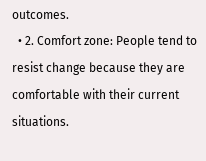outcomes.
  • 2. Comfort zone: People tend to resist change because they are comfortable with their current situations.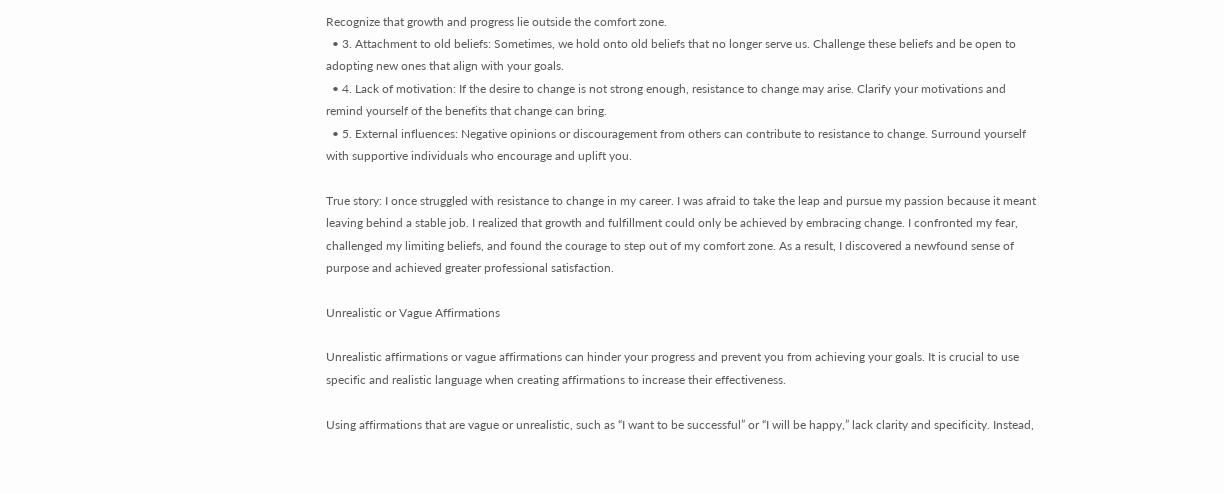Recognize that growth and progress lie outside the comfort zone.
  • 3. Attachment to old beliefs: Sometimes, we hold onto old beliefs that no longer serve us. Challenge these beliefs and be open to adopting new ones that align with your goals.
  • 4. Lack of motivation: If the desire to change is not strong enough, resistance to change may arise. Clarify your motivations and remind yourself of the benefits that change can bring.
  • 5. External influences: Negative opinions or discouragement from others can contribute to resistance to change. Surround yourself with supportive individuals who encourage and uplift you.

True story: I once struggled with resistance to change in my career. I was afraid to take the leap and pursue my passion because it meant leaving behind a stable job. I realized that growth and fulfillment could only be achieved by embracing change. I confronted my fear, challenged my limiting beliefs, and found the courage to step out of my comfort zone. As a result, I discovered a newfound sense of purpose and achieved greater professional satisfaction.

Unrealistic or Vague Affirmations

Unrealistic affirmations or vague affirmations can hinder your progress and prevent you from achieving your goals. It is crucial to use specific and realistic language when creating affirmations to increase their effectiveness.

Using affirmations that are vague or unrealistic, such as “I want to be successful” or “I will be happy,” lack clarity and specificity. Instead,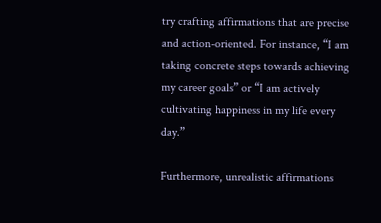try crafting affirmations that are precise and action-oriented. For instance, “I am taking concrete steps towards achieving my career goals” or “I am actively cultivating happiness in my life every day.”

Furthermore, unrealistic affirmations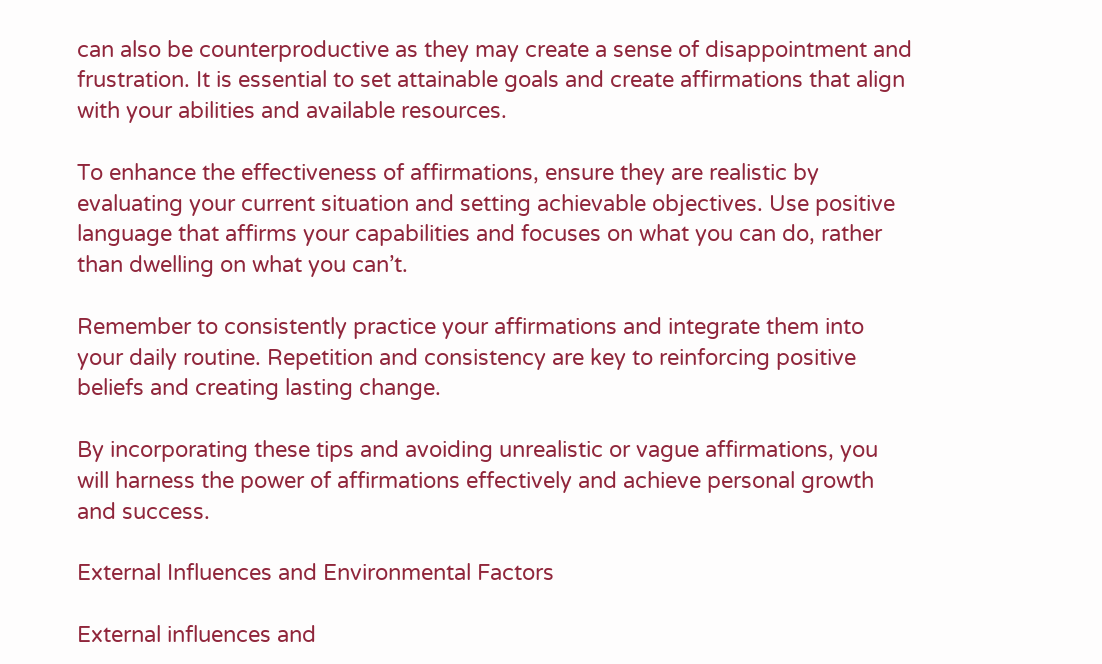can also be counterproductive as they may create a sense of disappointment and frustration. It is essential to set attainable goals and create affirmations that align with your abilities and available resources.

To enhance the effectiveness of affirmations, ensure they are realistic by evaluating your current situation and setting achievable objectives. Use positive language that affirms your capabilities and focuses on what you can do, rather than dwelling on what you can’t.

Remember to consistently practice your affirmations and integrate them into your daily routine. Repetition and consistency are key to reinforcing positive beliefs and creating lasting change.

By incorporating these tips and avoiding unrealistic or vague affirmations, you will harness the power of affirmations effectively and achieve personal growth and success.

External Influences and Environmental Factors

External influences and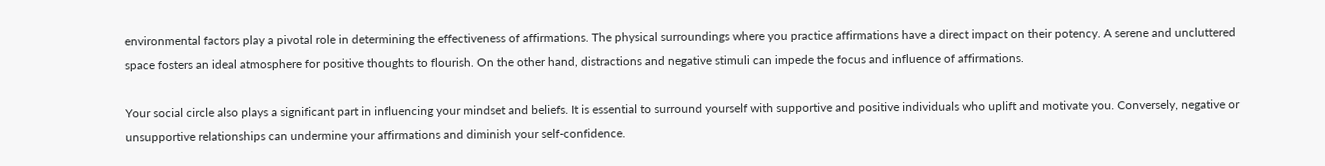environmental factors play a pivotal role in determining the effectiveness of affirmations. The physical surroundings where you practice affirmations have a direct impact on their potency. A serene and uncluttered space fosters an ideal atmosphere for positive thoughts to flourish. On the other hand, distractions and negative stimuli can impede the focus and influence of affirmations.

Your social circle also plays a significant part in influencing your mindset and beliefs. It is essential to surround yourself with supportive and positive individuals who uplift and motivate you. Conversely, negative or unsupportive relationships can undermine your affirmations and diminish your self-confidence.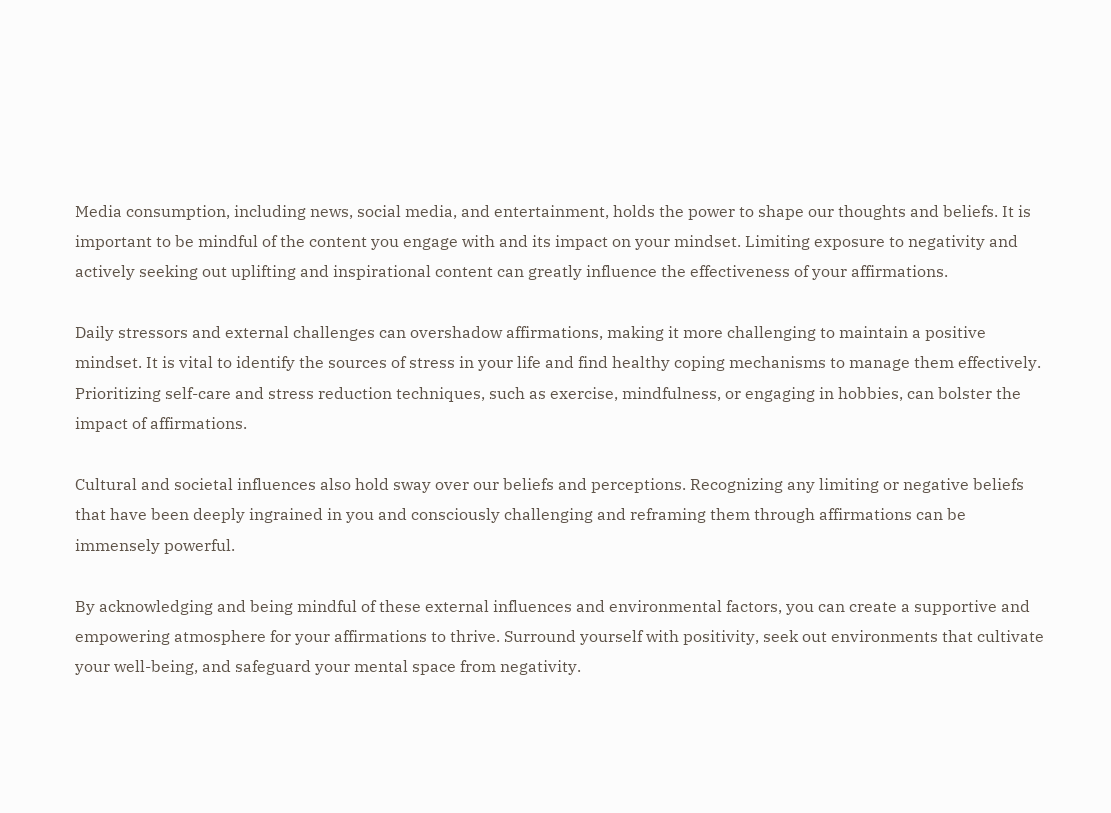Media consumption, including news, social media, and entertainment, holds the power to shape our thoughts and beliefs. It is important to be mindful of the content you engage with and its impact on your mindset. Limiting exposure to negativity and actively seeking out uplifting and inspirational content can greatly influence the effectiveness of your affirmations.

Daily stressors and external challenges can overshadow affirmations, making it more challenging to maintain a positive mindset. It is vital to identify the sources of stress in your life and find healthy coping mechanisms to manage them effectively. Prioritizing self-care and stress reduction techniques, such as exercise, mindfulness, or engaging in hobbies, can bolster the impact of affirmations.

Cultural and societal influences also hold sway over our beliefs and perceptions. Recognizing any limiting or negative beliefs that have been deeply ingrained in you and consciously challenging and reframing them through affirmations can be immensely powerful.

By acknowledging and being mindful of these external influences and environmental factors, you can create a supportive and empowering atmosphere for your affirmations to thrive. Surround yourself with positivity, seek out environments that cultivate your well-being, and safeguard your mental space from negativity.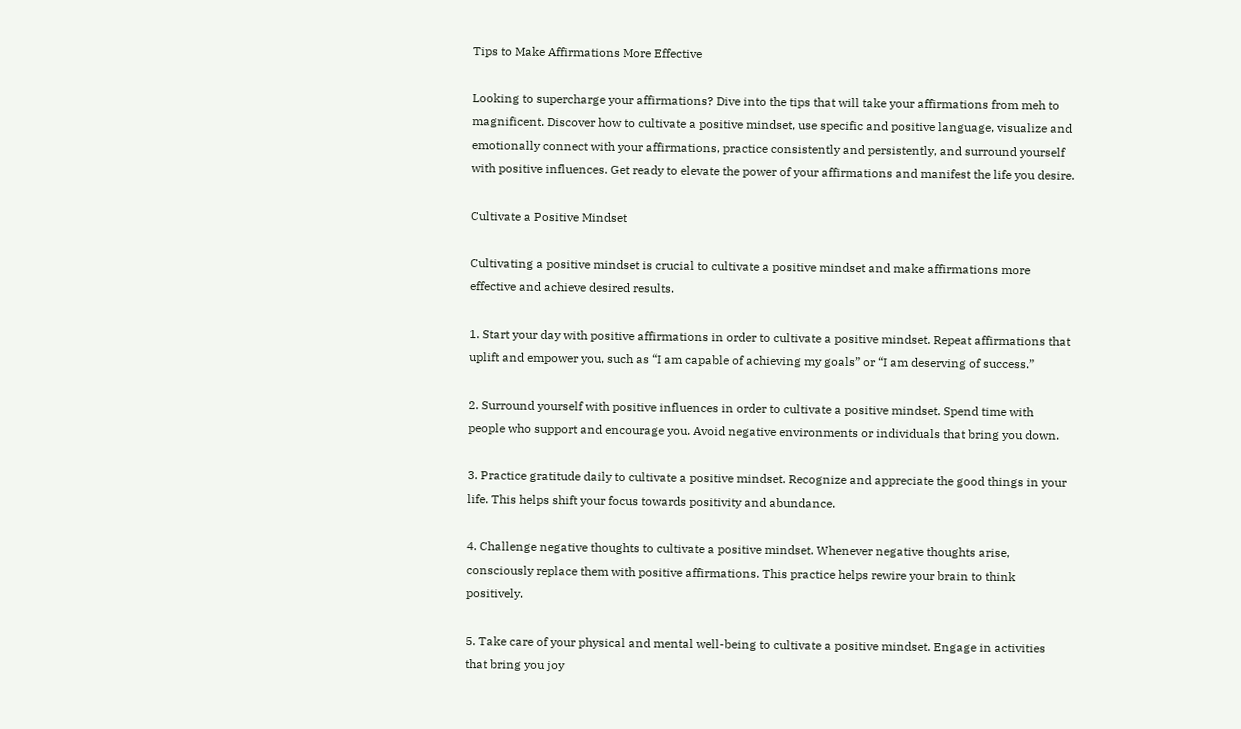Tips to Make Affirmations More Effective

Looking to supercharge your affirmations? Dive into the tips that will take your affirmations from meh to magnificent. Discover how to cultivate a positive mindset, use specific and positive language, visualize and emotionally connect with your affirmations, practice consistently and persistently, and surround yourself with positive influences. Get ready to elevate the power of your affirmations and manifest the life you desire.

Cultivate a Positive Mindset

Cultivating a positive mindset is crucial to cultivate a positive mindset and make affirmations more effective and achieve desired results.

1. Start your day with positive affirmations in order to cultivate a positive mindset. Repeat affirmations that uplift and empower you, such as “I am capable of achieving my goals” or “I am deserving of success.”

2. Surround yourself with positive influences in order to cultivate a positive mindset. Spend time with people who support and encourage you. Avoid negative environments or individuals that bring you down.

3. Practice gratitude daily to cultivate a positive mindset. Recognize and appreciate the good things in your life. This helps shift your focus towards positivity and abundance.

4. Challenge negative thoughts to cultivate a positive mindset. Whenever negative thoughts arise, consciously replace them with positive affirmations. This practice helps rewire your brain to think positively.

5. Take care of your physical and mental well-being to cultivate a positive mindset. Engage in activities that bring you joy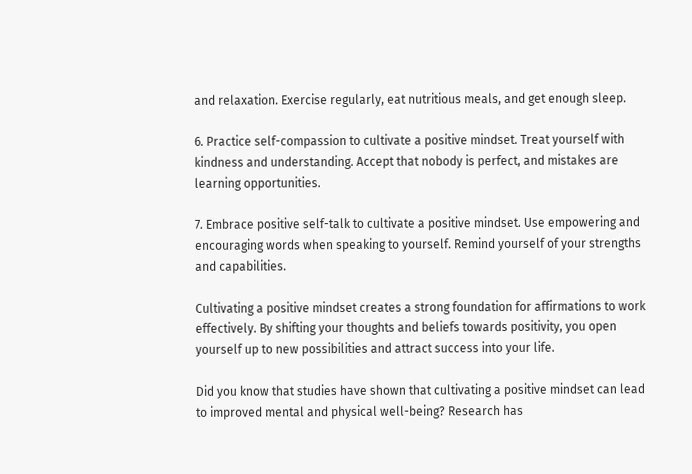and relaxation. Exercise regularly, eat nutritious meals, and get enough sleep.

6. Practice self-compassion to cultivate a positive mindset. Treat yourself with kindness and understanding. Accept that nobody is perfect, and mistakes are learning opportunities.

7. Embrace positive self-talk to cultivate a positive mindset. Use empowering and encouraging words when speaking to yourself. Remind yourself of your strengths and capabilities.

Cultivating a positive mindset creates a strong foundation for affirmations to work effectively. By shifting your thoughts and beliefs towards positivity, you open yourself up to new possibilities and attract success into your life.

Did you know that studies have shown that cultivating a positive mindset can lead to improved mental and physical well-being? Research has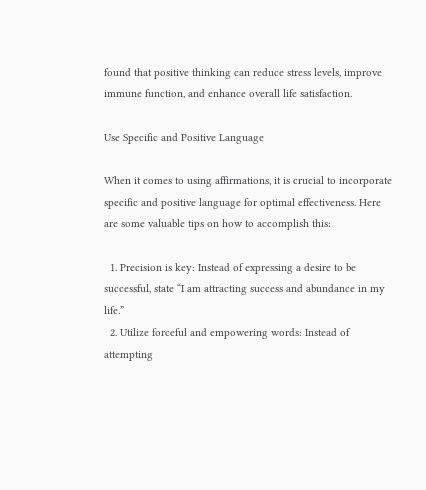found that positive thinking can reduce stress levels, improve immune function, and enhance overall life satisfaction.

Use Specific and Positive Language

When it comes to using affirmations, it is crucial to incorporate specific and positive language for optimal effectiveness. Here are some valuable tips on how to accomplish this:

  1. Precision is key: Instead of expressing a desire to be successful, state “I am attracting success and abundance in my life.”
  2. Utilize forceful and empowering words: Instead of attempting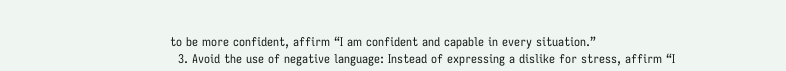to be more confident, affirm “I am confident and capable in every situation.”
  3. Avoid the use of negative language: Instead of expressing a dislike for stress, affirm “I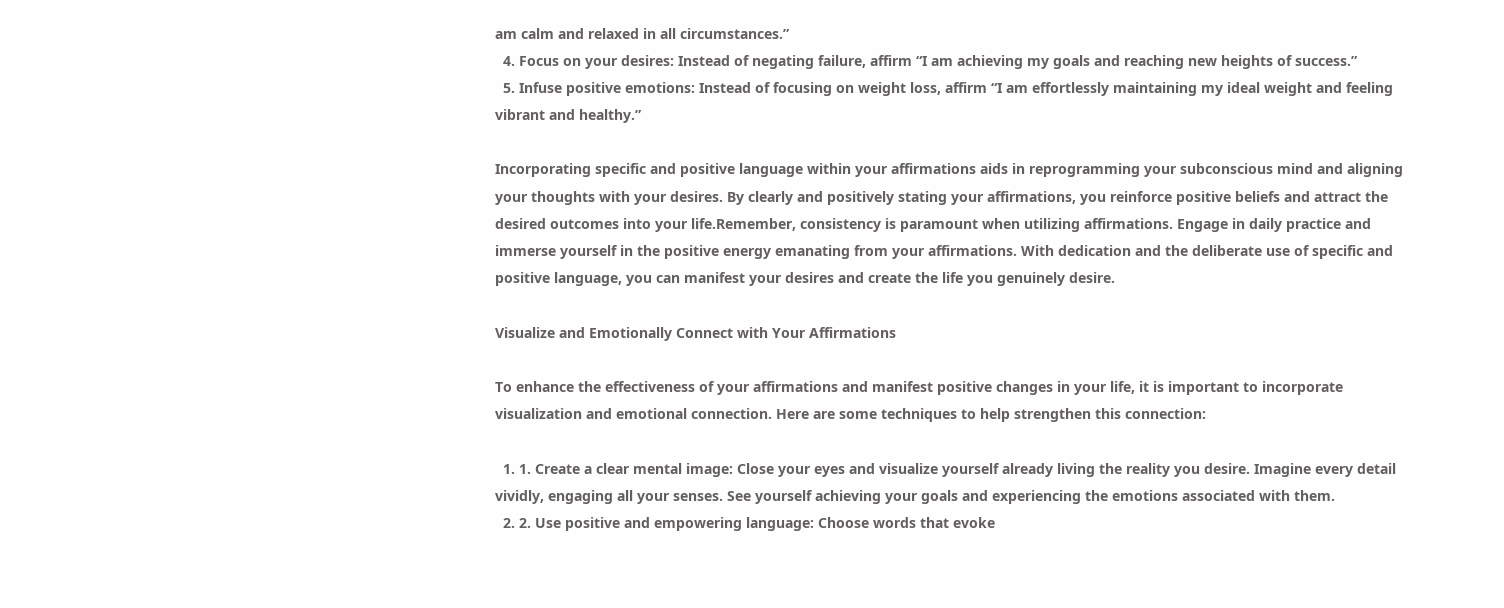am calm and relaxed in all circumstances.”
  4. Focus on your desires: Instead of negating failure, affirm “I am achieving my goals and reaching new heights of success.”
  5. Infuse positive emotions: Instead of focusing on weight loss, affirm “I am effortlessly maintaining my ideal weight and feeling vibrant and healthy.”

Incorporating specific and positive language within your affirmations aids in reprogramming your subconscious mind and aligning your thoughts with your desires. By clearly and positively stating your affirmations, you reinforce positive beliefs and attract the desired outcomes into your life.Remember, consistency is paramount when utilizing affirmations. Engage in daily practice and immerse yourself in the positive energy emanating from your affirmations. With dedication and the deliberate use of specific and positive language, you can manifest your desires and create the life you genuinely desire.

Visualize and Emotionally Connect with Your Affirmations

To enhance the effectiveness of your affirmations and manifest positive changes in your life, it is important to incorporate visualization and emotional connection. Here are some techniques to help strengthen this connection:

  1. 1. Create a clear mental image: Close your eyes and visualize yourself already living the reality you desire. Imagine every detail vividly, engaging all your senses. See yourself achieving your goals and experiencing the emotions associated with them.
  2. 2. Use positive and empowering language: Choose words that evoke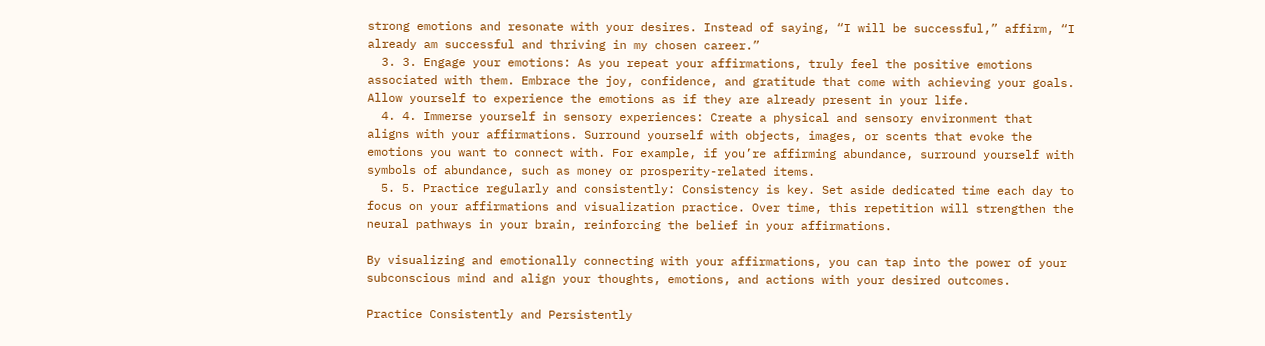strong emotions and resonate with your desires. Instead of saying, “I will be successful,” affirm, “I already am successful and thriving in my chosen career.”
  3. 3. Engage your emotions: As you repeat your affirmations, truly feel the positive emotions associated with them. Embrace the joy, confidence, and gratitude that come with achieving your goals. Allow yourself to experience the emotions as if they are already present in your life.
  4. 4. Immerse yourself in sensory experiences: Create a physical and sensory environment that aligns with your affirmations. Surround yourself with objects, images, or scents that evoke the emotions you want to connect with. For example, if you’re affirming abundance, surround yourself with symbols of abundance, such as money or prosperity-related items.
  5. 5. Practice regularly and consistently: Consistency is key. Set aside dedicated time each day to focus on your affirmations and visualization practice. Over time, this repetition will strengthen the neural pathways in your brain, reinforcing the belief in your affirmations.

By visualizing and emotionally connecting with your affirmations, you can tap into the power of your subconscious mind and align your thoughts, emotions, and actions with your desired outcomes.

Practice Consistently and Persistently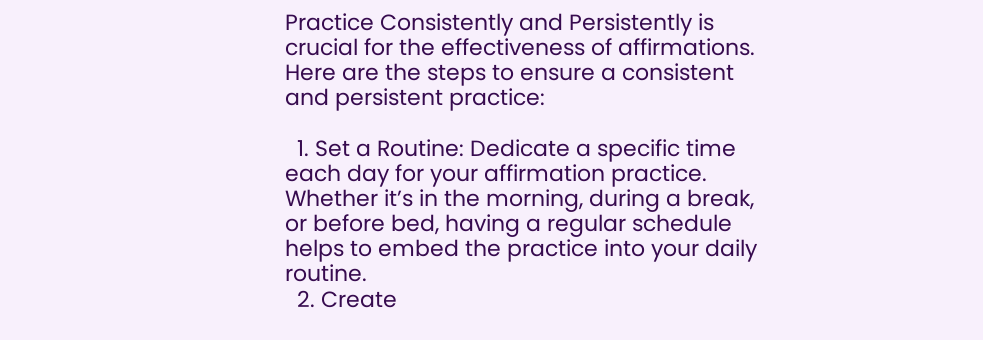Practice Consistently and Persistently is crucial for the effectiveness of affirmations. Here are the steps to ensure a consistent and persistent practice:

  1. Set a Routine: Dedicate a specific time each day for your affirmation practice. Whether it’s in the morning, during a break, or before bed, having a regular schedule helps to embed the practice into your daily routine.
  2. Create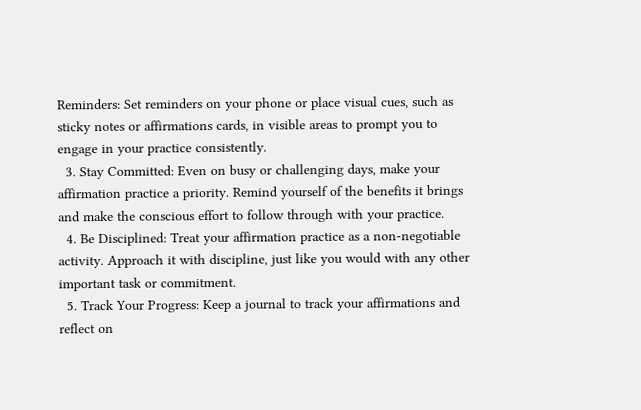Reminders: Set reminders on your phone or place visual cues, such as sticky notes or affirmations cards, in visible areas to prompt you to engage in your practice consistently.
  3. Stay Committed: Even on busy or challenging days, make your affirmation practice a priority. Remind yourself of the benefits it brings and make the conscious effort to follow through with your practice.
  4. Be Disciplined: Treat your affirmation practice as a non-negotiable activity. Approach it with discipline, just like you would with any other important task or commitment.
  5. Track Your Progress: Keep a journal to track your affirmations and reflect on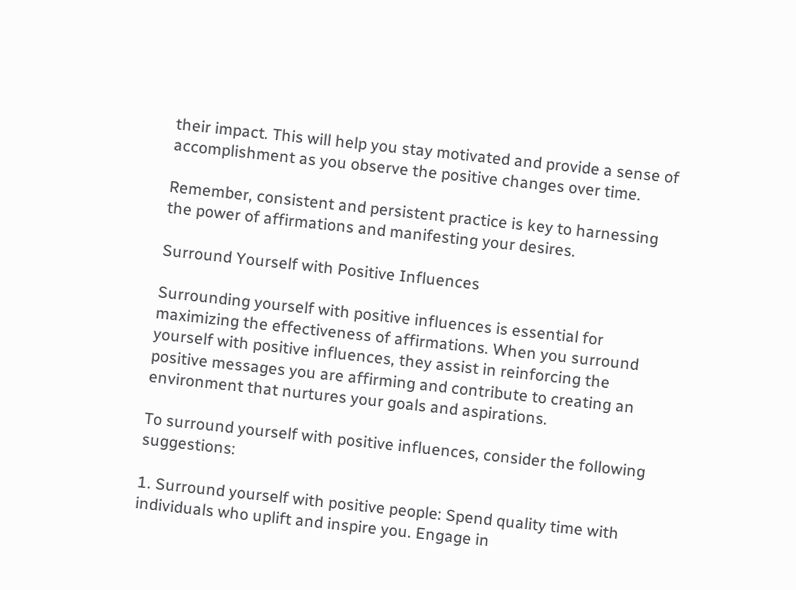their impact. This will help you stay motivated and provide a sense of accomplishment as you observe the positive changes over time.

Remember, consistent and persistent practice is key to harnessing the power of affirmations and manifesting your desires.

Surround Yourself with Positive Influences

Surrounding yourself with positive influences is essential for maximizing the effectiveness of affirmations. When you surround yourself with positive influences, they assist in reinforcing the positive messages you are affirming and contribute to creating an environment that nurtures your goals and aspirations.

To surround yourself with positive influences, consider the following suggestions:

1. Surround yourself with positive people: Spend quality time with individuals who uplift and inspire you. Engage in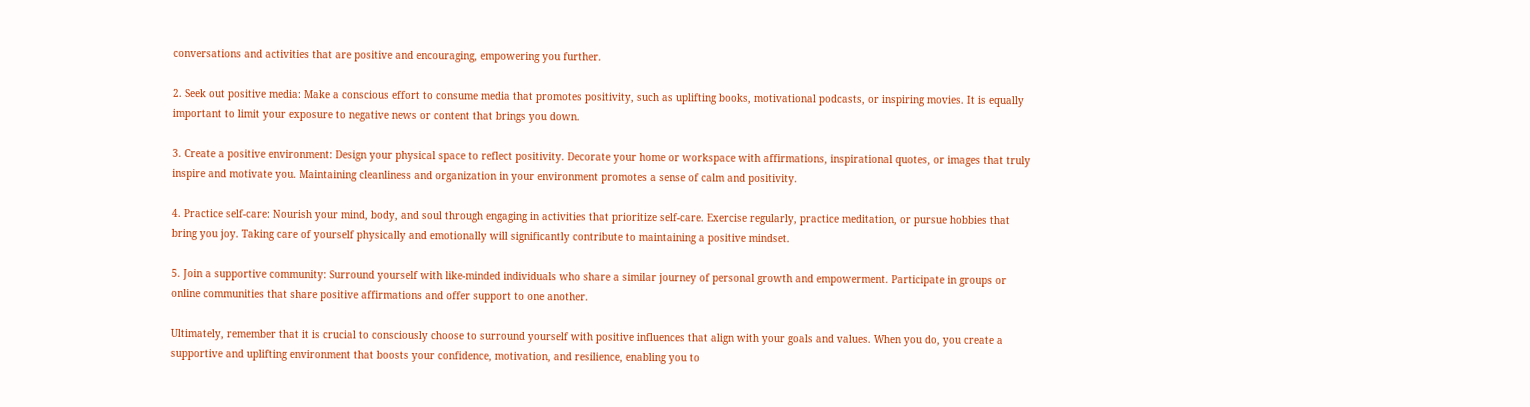conversations and activities that are positive and encouraging, empowering you further.

2. Seek out positive media: Make a conscious effort to consume media that promotes positivity, such as uplifting books, motivational podcasts, or inspiring movies. It is equally important to limit your exposure to negative news or content that brings you down.

3. Create a positive environment: Design your physical space to reflect positivity. Decorate your home or workspace with affirmations, inspirational quotes, or images that truly inspire and motivate you. Maintaining cleanliness and organization in your environment promotes a sense of calm and positivity.

4. Practice self-care: Nourish your mind, body, and soul through engaging in activities that prioritize self-care. Exercise regularly, practice meditation, or pursue hobbies that bring you joy. Taking care of yourself physically and emotionally will significantly contribute to maintaining a positive mindset.

5. Join a supportive community: Surround yourself with like-minded individuals who share a similar journey of personal growth and empowerment. Participate in groups or online communities that share positive affirmations and offer support to one another.

Ultimately, remember that it is crucial to consciously choose to surround yourself with positive influences that align with your goals and values. When you do, you create a supportive and uplifting environment that boosts your confidence, motivation, and resilience, enabling you to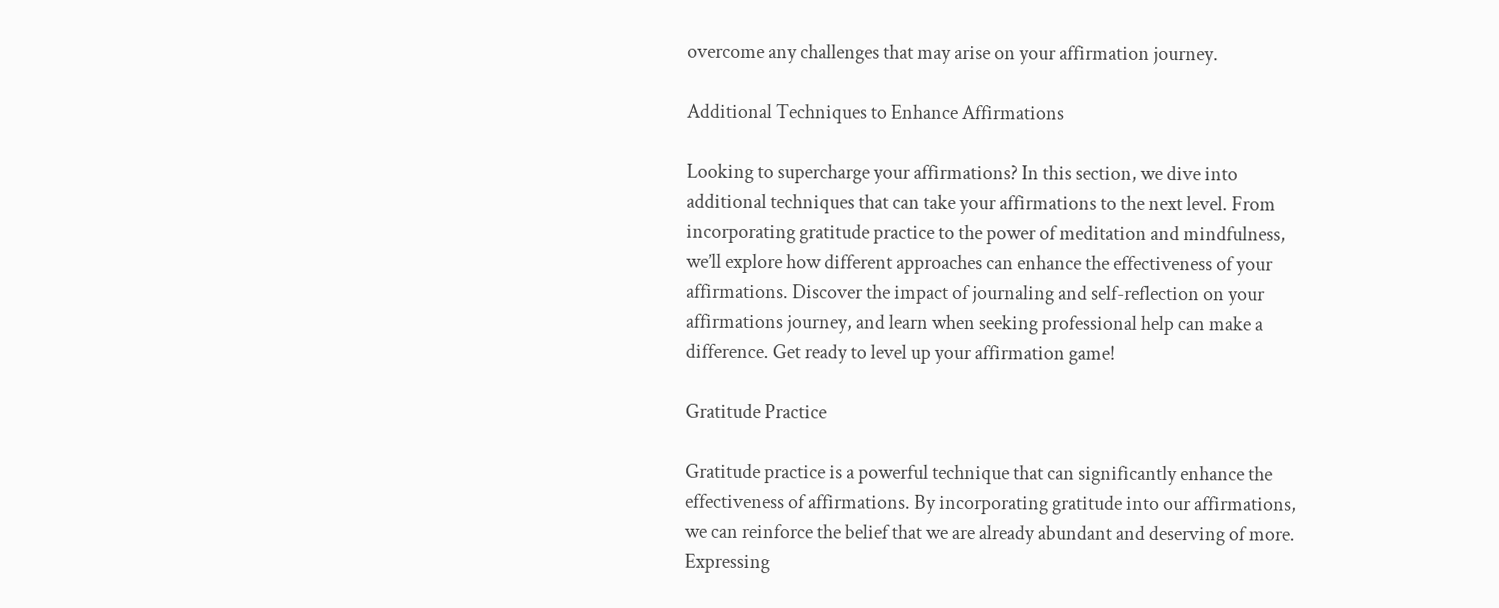overcome any challenges that may arise on your affirmation journey.

Additional Techniques to Enhance Affirmations

Looking to supercharge your affirmations? In this section, we dive into additional techniques that can take your affirmations to the next level. From incorporating gratitude practice to the power of meditation and mindfulness, we’ll explore how different approaches can enhance the effectiveness of your affirmations. Discover the impact of journaling and self-reflection on your affirmations journey, and learn when seeking professional help can make a difference. Get ready to level up your affirmation game!

Gratitude Practice

Gratitude practice is a powerful technique that can significantly enhance the effectiveness of affirmations. By incorporating gratitude into our affirmations, we can reinforce the belief that we are already abundant and deserving of more. Expressing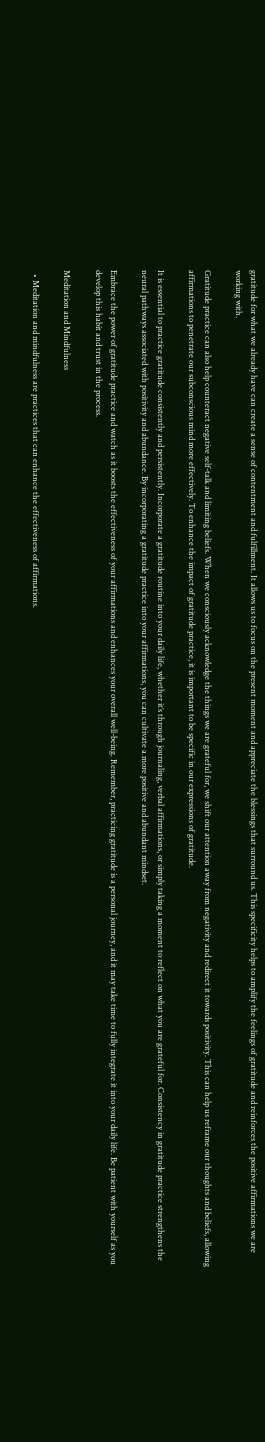gratitude for what we already have can create a sense of contentment and fulfillment. It allows us to focus on the present moment and appreciate the blessings that surround us. This specificity helps to amplify the feelings of gratitude and reinforces the positive affirmations we are working with.

Gratitude practice can also help counteract negative self-talk and limiting beliefs. When we consciously acknowledge the things we are grateful for, we shift our attention away from negativity and redirect it towards positivity. This can help us reframe our thoughts and beliefs, allowing affirmations to penetrate our subconscious mind more effectively. To enhance the impact of gratitude practice, it is important to be specific in our expressions of gratitude.

It is essential to practice gratitude consistently and persistently. Incorporate a gratitude routine into your daily life, whether it’s through journaling, verbal affirmations, or simply taking a moment to reflect on what you are grateful for. Consistency in gratitude practice strengthens the neural pathways associated with positivity and abundance. By incorporating a gratitude practice into your affirmations, you can cultivate a more positive and abundant mindset.

Embrace the power of gratitude practice and watch as it boosts the effectiveness of your affirmations and enhances your overall well-being. Remember, practicing gratitude is a personal journey, and it may take time to fully integrate it into your daily life. Be patient with yourself as you develop this habit and trust in the process.

Meditation and Mindfulness

  • Meditation and mindfulness are practices that can enhance the effectiveness of affirmations.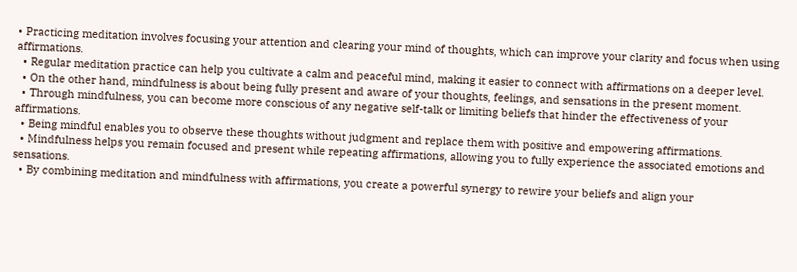• Practicing meditation involves focusing your attention and clearing your mind of thoughts, which can improve your clarity and focus when using affirmations.
  • Regular meditation practice can help you cultivate a calm and peaceful mind, making it easier to connect with affirmations on a deeper level.
  • On the other hand, mindfulness is about being fully present and aware of your thoughts, feelings, and sensations in the present moment.
  • Through mindfulness, you can become more conscious of any negative self-talk or limiting beliefs that hinder the effectiveness of your affirmations.
  • Being mindful enables you to observe these thoughts without judgment and replace them with positive and empowering affirmations.
  • Mindfulness helps you remain focused and present while repeating affirmations, allowing you to fully experience the associated emotions and sensations.
  • By combining meditation and mindfulness with affirmations, you create a powerful synergy to rewire your beliefs and align your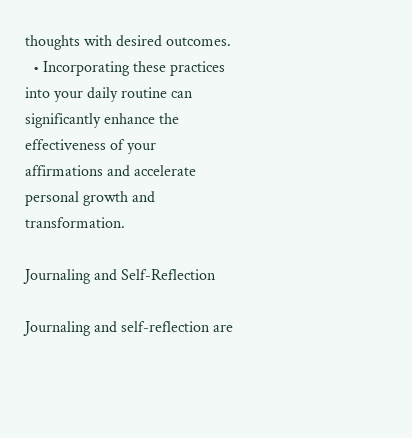thoughts with desired outcomes.
  • Incorporating these practices into your daily routine can significantly enhance the effectiveness of your affirmations and accelerate personal growth and transformation.

Journaling and Self-Reflection

Journaling and self-reflection are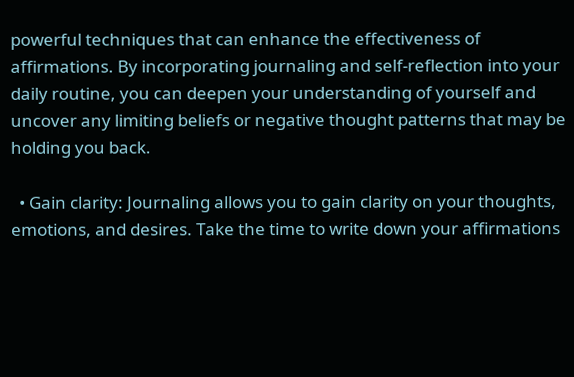powerful techniques that can enhance the effectiveness of affirmations. By incorporating journaling and self-reflection into your daily routine, you can deepen your understanding of yourself and uncover any limiting beliefs or negative thought patterns that may be holding you back.

  • Gain clarity: Journaling allows you to gain clarity on your thoughts, emotions, and desires. Take the time to write down your affirmations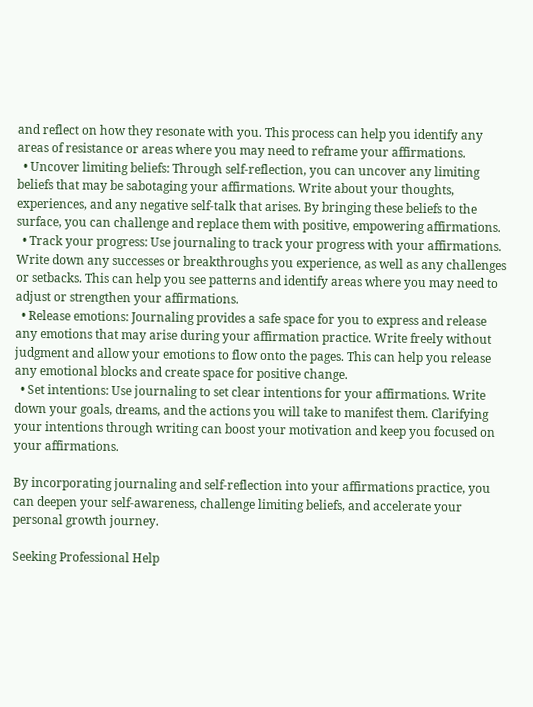and reflect on how they resonate with you. This process can help you identify any areas of resistance or areas where you may need to reframe your affirmations.
  • Uncover limiting beliefs: Through self-reflection, you can uncover any limiting beliefs that may be sabotaging your affirmations. Write about your thoughts, experiences, and any negative self-talk that arises. By bringing these beliefs to the surface, you can challenge and replace them with positive, empowering affirmations.
  • Track your progress: Use journaling to track your progress with your affirmations. Write down any successes or breakthroughs you experience, as well as any challenges or setbacks. This can help you see patterns and identify areas where you may need to adjust or strengthen your affirmations.
  • Release emotions: Journaling provides a safe space for you to express and release any emotions that may arise during your affirmation practice. Write freely without judgment and allow your emotions to flow onto the pages. This can help you release any emotional blocks and create space for positive change.
  • Set intentions: Use journaling to set clear intentions for your affirmations. Write down your goals, dreams, and the actions you will take to manifest them. Clarifying your intentions through writing can boost your motivation and keep you focused on your affirmations.

By incorporating journaling and self-reflection into your affirmations practice, you can deepen your self-awareness, challenge limiting beliefs, and accelerate your personal growth journey.

Seeking Professional Help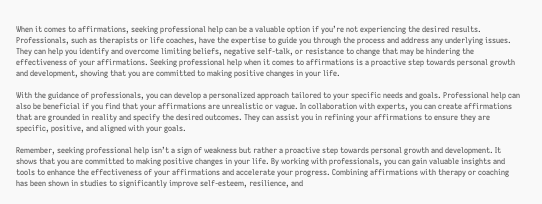When it comes to affirmations, seeking professional help can be a valuable option if you’re not experiencing the desired results. Professionals, such as therapists or life coaches, have the expertise to guide you through the process and address any underlying issues. They can help you identify and overcome limiting beliefs, negative self-talk, or resistance to change that may be hindering the effectiveness of your affirmations. Seeking professional help when it comes to affirmations is a proactive step towards personal growth and development, showing that you are committed to making positive changes in your life.

With the guidance of professionals, you can develop a personalized approach tailored to your specific needs and goals. Professional help can also be beneficial if you find that your affirmations are unrealistic or vague. In collaboration with experts, you can create affirmations that are grounded in reality and specify the desired outcomes. They can assist you in refining your affirmations to ensure they are specific, positive, and aligned with your goals.

Remember, seeking professional help isn’t a sign of weakness but rather a proactive step towards personal growth and development. It shows that you are committed to making positive changes in your life. By working with professionals, you can gain valuable insights and tools to enhance the effectiveness of your affirmations and accelerate your progress. Combining affirmations with therapy or coaching has been shown in studies to significantly improve self-esteem, resilience, and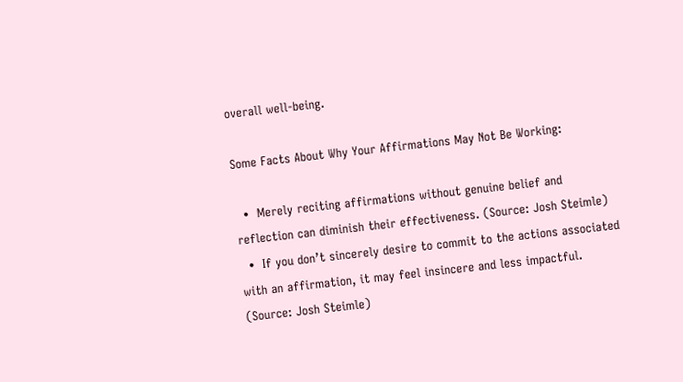overall well-being.

Some Facts About Why Your Affirmations May Not Be Working:

  •  Merely reciting affirmations without genuine belief and reflection can diminish their effectiveness. (Source: Josh Steimle)
  •  If you don’t sincerely desire to commit to the actions associated with an affirmation, it may feel insincere and less impactful. (Source: Josh Steimle)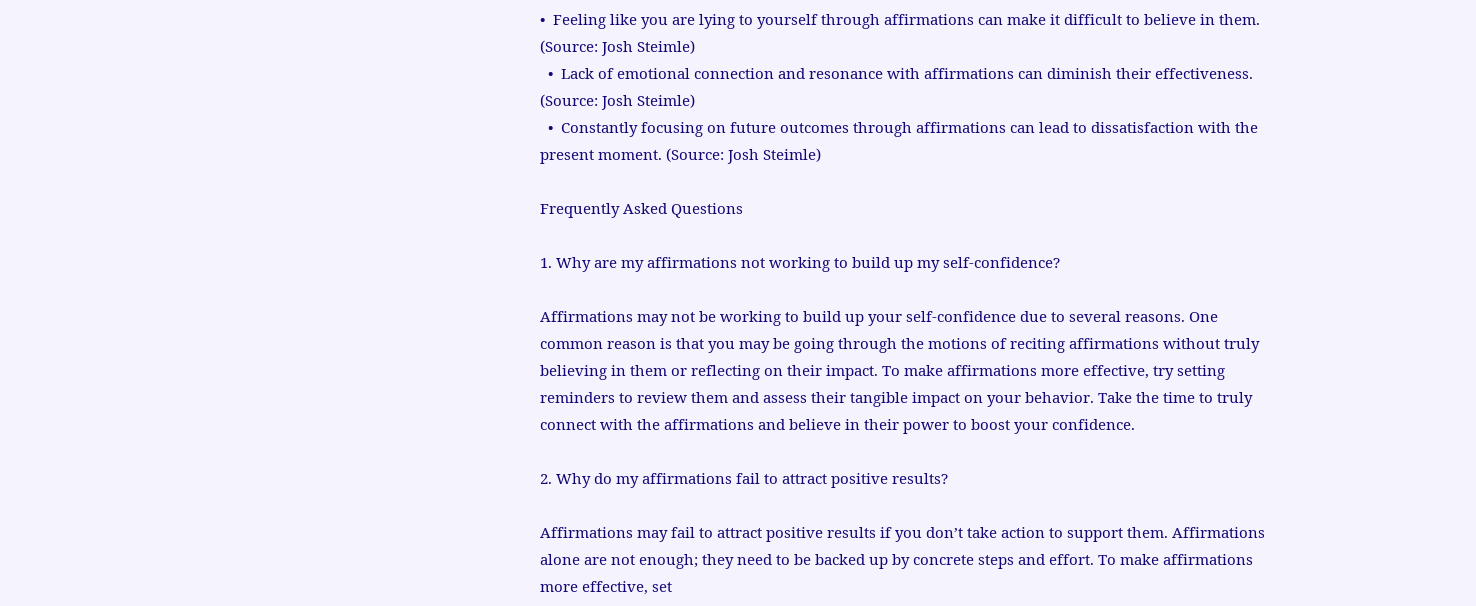•  Feeling like you are lying to yourself through affirmations can make it difficult to believe in them. (Source: Josh Steimle)
  •  Lack of emotional connection and resonance with affirmations can diminish their effectiveness. (Source: Josh Steimle)
  •  Constantly focusing on future outcomes through affirmations can lead to dissatisfaction with the present moment. (Source: Josh Steimle)

Frequently Asked Questions

1. Why are my affirmations not working to build up my self-confidence?

Affirmations may not be working to build up your self-confidence due to several reasons. One common reason is that you may be going through the motions of reciting affirmations without truly believing in them or reflecting on their impact. To make affirmations more effective, try setting reminders to review them and assess their tangible impact on your behavior. Take the time to truly connect with the affirmations and believe in their power to boost your confidence.

2. Why do my affirmations fail to attract positive results?

Affirmations may fail to attract positive results if you don’t take action to support them. Affirmations alone are not enough; they need to be backed up by concrete steps and effort. To make affirmations more effective, set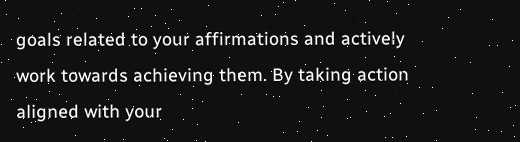goals related to your affirmations and actively work towards achieving them. By taking action aligned with your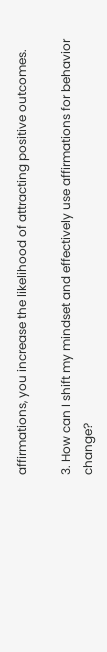affirmations, you increase the likelihood of attracting positive outcomes.

3. How can I shift my mindset and effectively use affirmations for behavior change?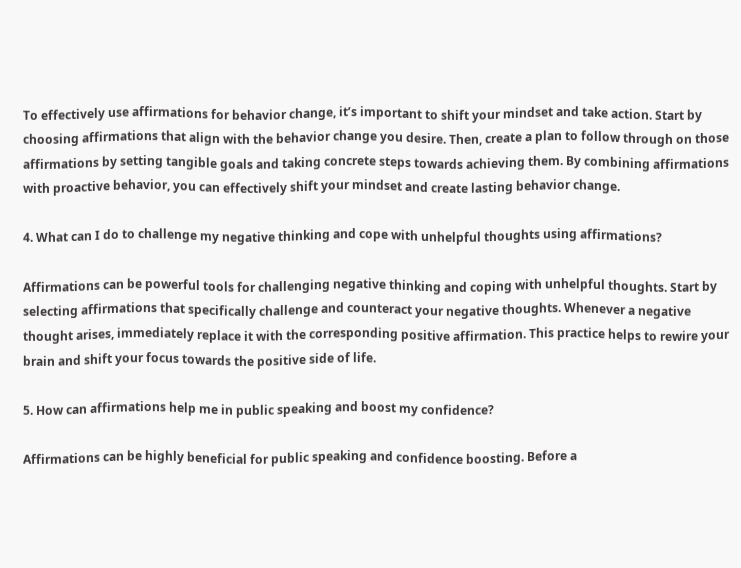To effectively use affirmations for behavior change, it’s important to shift your mindset and take action. Start by choosing affirmations that align with the behavior change you desire. Then, create a plan to follow through on those affirmations by setting tangible goals and taking concrete steps towards achieving them. By combining affirmations with proactive behavior, you can effectively shift your mindset and create lasting behavior change.

4. What can I do to challenge my negative thinking and cope with unhelpful thoughts using affirmations?

Affirmations can be powerful tools for challenging negative thinking and coping with unhelpful thoughts. Start by selecting affirmations that specifically challenge and counteract your negative thoughts. Whenever a negative thought arises, immediately replace it with the corresponding positive affirmation. This practice helps to rewire your brain and shift your focus towards the positive side of life.

5. How can affirmations help me in public speaking and boost my confidence?

Affirmations can be highly beneficial for public speaking and confidence boosting. Before a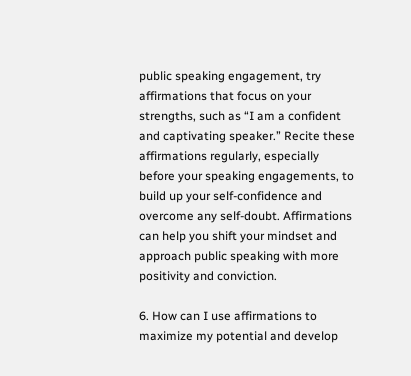public speaking engagement, try affirmations that focus on your strengths, such as “I am a confident and captivating speaker.” Recite these affirmations regularly, especially before your speaking engagements, to build up your self-confidence and overcome any self-doubt. Affirmations can help you shift your mindset and approach public speaking with more positivity and conviction.

6. How can I use affirmations to maximize my potential and develop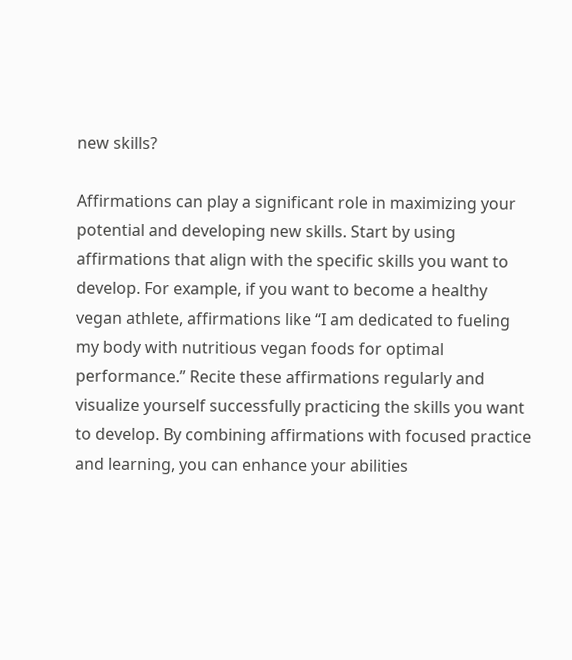new skills?

Affirmations can play a significant role in maximizing your potential and developing new skills. Start by using affirmations that align with the specific skills you want to develop. For example, if you want to become a healthy vegan athlete, affirmations like “I am dedicated to fueling my body with nutritious vegan foods for optimal performance.” Recite these affirmations regularly and visualize yourself successfully practicing the skills you want to develop. By combining affirmations with focused practice and learning, you can enhance your abilities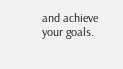and achieve your goals.